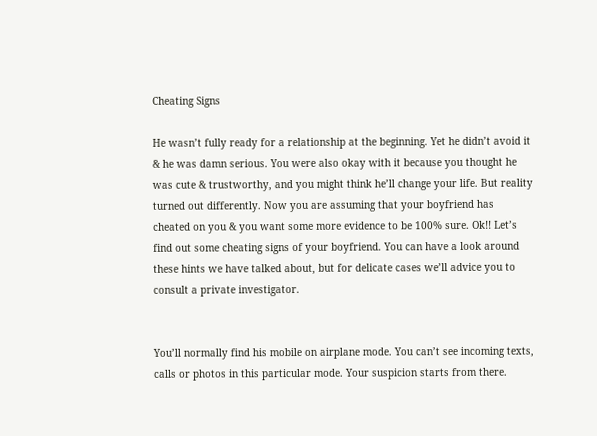Cheating Signs

He wasn’t fully ready for a relationship at the beginning. Yet he didn’t avoid it & he was damn serious. You were also okay with it because you thought he was cute & trustworthy, and you might think he’ll change your life. But reality turned out differently. Now you are assuming that your boyfriend has cheated on you & you want some more evidence to be 100% sure. Ok!! Let’s find out some cheating signs of your boyfriend. You can have a look around these hints we have talked about, but for delicate cases we’ll advice you to consult a private investigator.


You’ll normally find his mobile on airplane mode. You can’t see incoming texts, calls or photos in this particular mode. Your suspicion starts from there.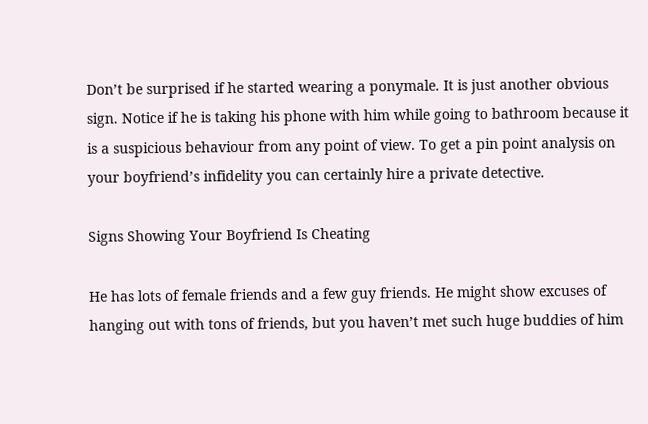Don’t be surprised if he started wearing a ponymale. It is just another obvious sign. Notice if he is taking his phone with him while going to bathroom because it is a suspicious behaviour from any point of view. To get a pin point analysis on your boyfriend’s infidelity you can certainly hire a private detective.

Signs Showing Your Boyfriend Is Cheating

He has lots of female friends and a few guy friends. He might show excuses of hanging out with tons of friends, but you haven’t met such huge buddies of him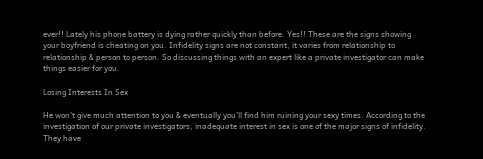ever!! Lately his phone battery is dying rather quickly than before. Yes!! These are the signs showing your boyfriend is cheating on you. Infidelity signs are not constant, it varies from relationship to relationship & person to person. So discussing things with an expert like a private investigator can make things easier for you.

Losing Interests In Sex

He won’t give much attention to you & eventually you’ll find him ruining your sexy times. According to the investigation of our private investigators, inadequate interest in sex is one of the major signs of infidelity. They have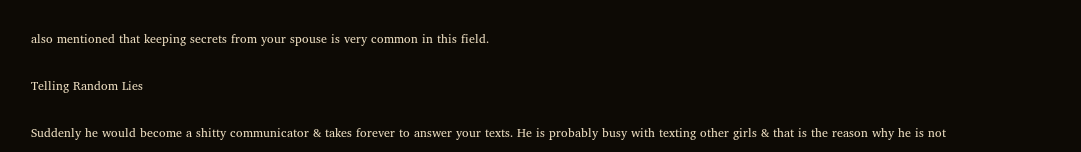also mentioned that keeping secrets from your spouse is very common in this field.

Telling Random Lies

Suddenly he would become a shitty communicator & takes forever to answer your texts. He is probably busy with texting other girls & that is the reason why he is not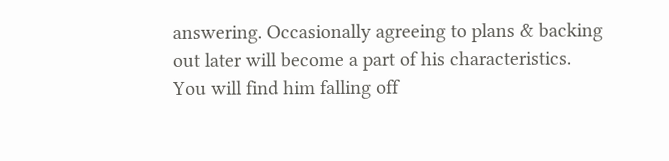answering. Occasionally agreeing to plans & backing out later will become a part of his characteristics. You will find him falling off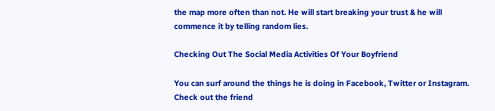the map more often than not. He will start breaking your trust & he will commence it by telling random lies.

Checking Out The Social Media Activities Of Your Boyfriend

You can surf around the things he is doing in Facebook, Twitter or Instagram. Check out the friend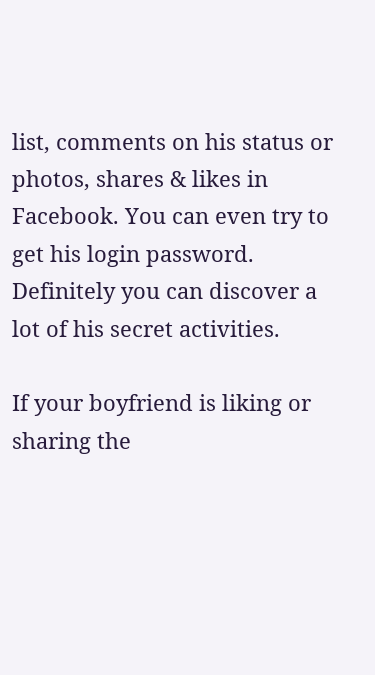list, comments on his status or photos, shares & likes in Facebook. You can even try to get his login password. Definitely you can discover a lot of his secret activities.

If your boyfriend is liking or sharing the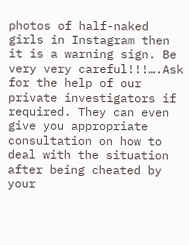photos of half-naked girls in Instagram then it is a warning sign. Be very very careful!!!….Ask for the help of our private investigators if required. They can even give you appropriate consultation on how to deal with the situation after being cheated by your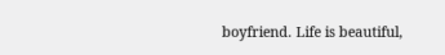boyfriend. Life is beautiful,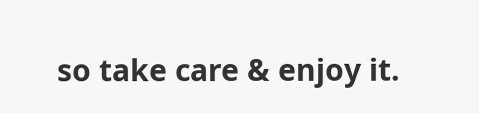so take care & enjoy it.